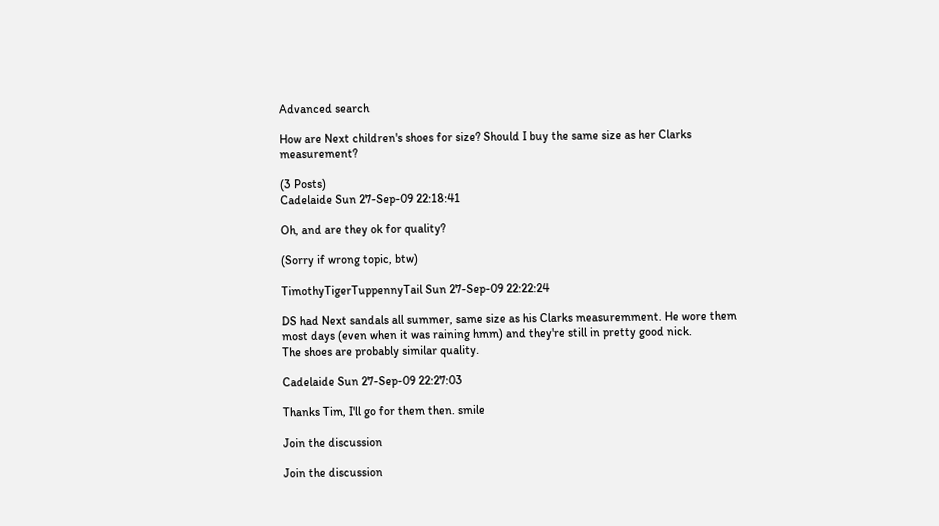Advanced search

How are Next children's shoes for size? Should I buy the same size as her Clarks measurement?

(3 Posts)
Cadelaide Sun 27-Sep-09 22:18:41

Oh, and are they ok for quality?

(Sorry if wrong topic, btw)

TimothyTigerTuppennyTail Sun 27-Sep-09 22:22:24

DS had Next sandals all summer, same size as his Clarks measuremment. He wore them most days (even when it was raining hmm) and they're still in pretty good nick.
The shoes are probably similar quality.

Cadelaide Sun 27-Sep-09 22:27:03

Thanks Tim, I'll go for them then. smile

Join the discussion

Join the discussion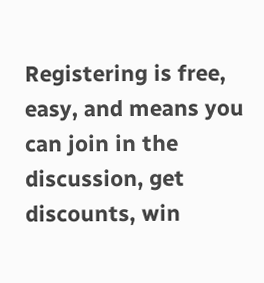Registering is free, easy, and means you can join in the discussion, get discounts, win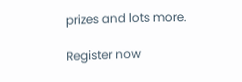prizes and lots more.

Register now